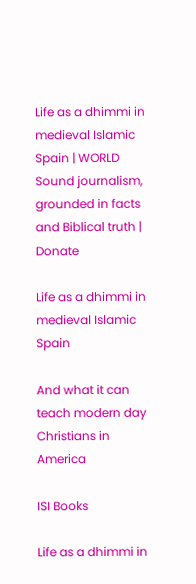Life as a dhimmi in medieval Islamic Spain | WORLD
Sound journalism, grounded in facts and Biblical truth | Donate

Life as a dhimmi in medieval Islamic Spain

And what it can teach modern day Christians in America

ISI Books

Life as a dhimmi in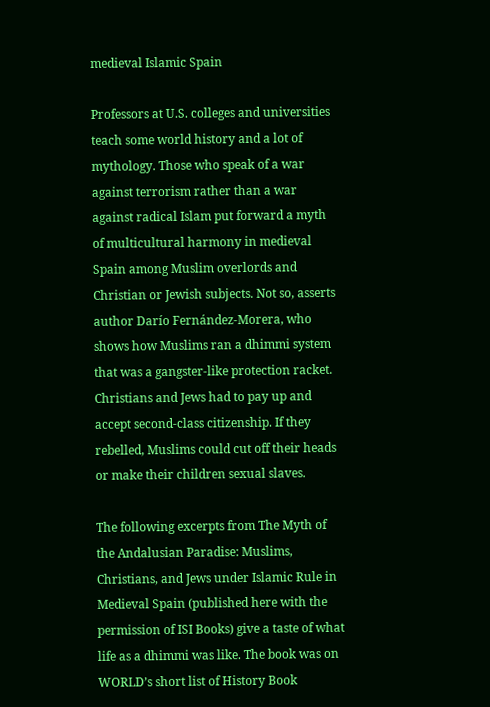medieval Islamic Spain

Professors at U.S. colleges and universities teach some world history and a lot of mythology. Those who speak of a war against terrorism rather than a war against radical Islam put forward a myth of multicultural harmony in medieval Spain among Muslim overlords and Christian or Jewish subjects. Not so, asserts author Darío Fernández-Morera, who shows how Muslims ran a dhimmi system that was a gangster-like protection racket. Christians and Jews had to pay up and accept second-class citizenship. If they rebelled, Muslims could cut off their heads or make their children sexual slaves.

The following excerpts from The Myth of the Andalusian Paradise: Muslims, Christians, and Jews under Islamic Rule in Medieval Spain (published here with the permission of ISI Books) give a taste of what life as a dhimmi was like. The book was on WORLD’s short list of History Book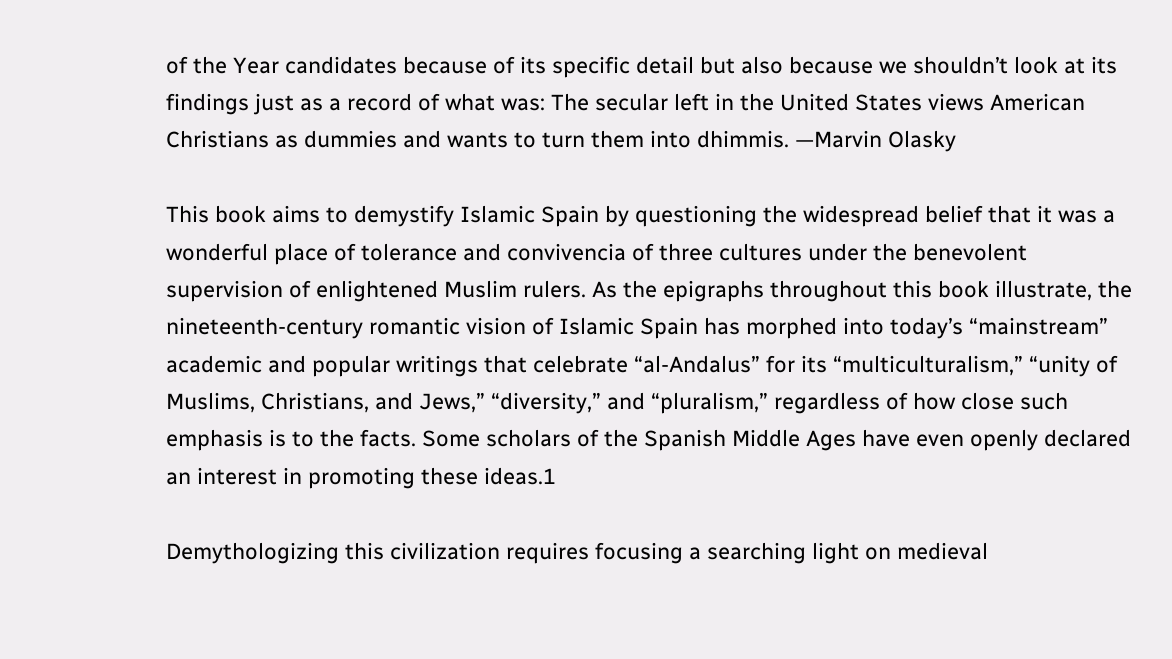of the Year candidates because of its specific detail but also because we shouldn’t look at its findings just as a record of what was: The secular left in the United States views American Christians as dummies and wants to turn them into dhimmis. —Marvin Olasky

This book aims to demystify Islamic Spain by questioning the widespread belief that it was a wonderful place of tolerance and convivencia of three cultures under the benevolent supervision of enlightened Muslim rulers. As the epigraphs throughout this book illustrate, the nineteenth-century romantic vision of Islamic Spain has morphed into today’s “mainstream” academic and popular writings that celebrate “al-Andalus” for its “multiculturalism,” “unity of Muslims, Christians, and Jews,” “diversity,” and “pluralism,” regardless of how close such emphasis is to the facts. Some scholars of the Spanish Middle Ages have even openly declared an interest in promoting these ideas.1

Demythologizing this civilization requires focusing a searching light on medieval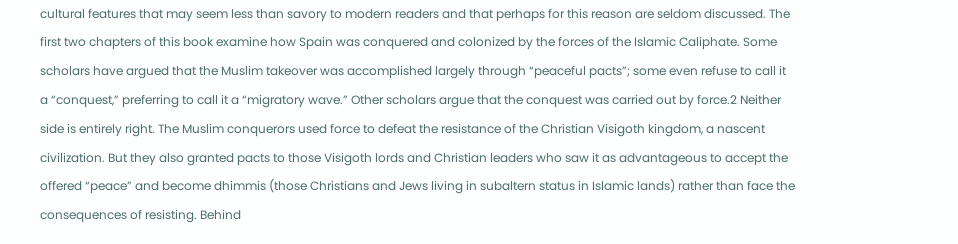cultural features that may seem less than savory to modern readers and that perhaps for this reason are seldom discussed. The first two chapters of this book examine how Spain was conquered and colonized by the forces of the Islamic Caliphate. Some scholars have argued that the Muslim takeover was accomplished largely through “peaceful pacts”; some even refuse to call it a “conquest,” preferring to call it a “migratory wave.” Other scholars argue that the conquest was carried out by force.2 Neither side is entirely right. The Muslim conquerors used force to defeat the resistance of the Christian Visigoth kingdom, a nascent civilization. But they also granted pacts to those Visigoth lords and Christian leaders who saw it as advantageous to accept the offered “peace” and become dhimmis (those Christians and Jews living in subaltern status in Islamic lands) rather than face the consequences of resisting. Behind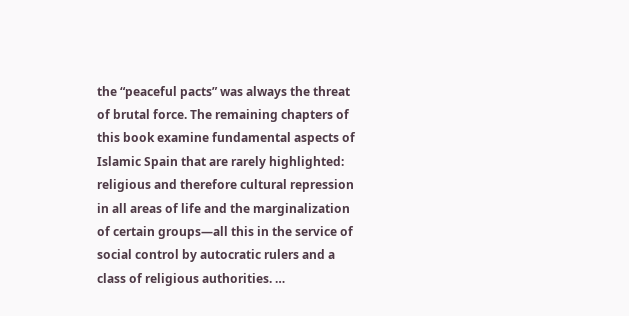the “peaceful pacts” was always the threat of brutal force. The remaining chapters of this book examine fundamental aspects of Islamic Spain that are rarely highlighted: religious and therefore cultural repression in all areas of life and the marginalization of certain groups—all this in the service of social control by autocratic rulers and a class of religious authorities. …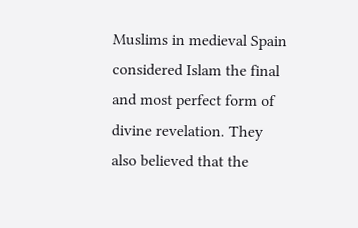Muslims in medieval Spain considered Islam the final and most perfect form of divine revelation. They also believed that the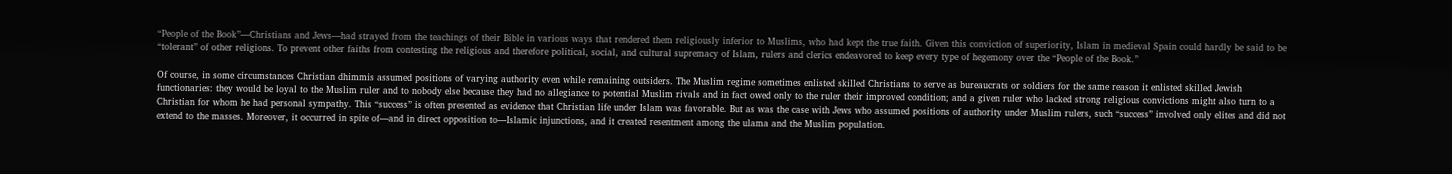“People of the Book”—Christians and Jews—had strayed from the teachings of their Bible in various ways that rendered them religiously inferior to Muslims, who had kept the true faith. Given this conviction of superiority, Islam in medieval Spain could hardly be said to be “tolerant” of other religions. To prevent other faiths from contesting the religious and therefore political, social, and cultural supremacy of Islam, rulers and clerics endeavored to keep every type of hegemony over the “People of the Book.”

Of course, in some circumstances Christian dhimmis assumed positions of varying authority even while remaining outsiders. The Muslim regime sometimes enlisted skilled Christians to serve as bureaucrats or soldiers for the same reason it enlisted skilled Jewish functionaries: they would be loyal to the Muslim ruler and to nobody else because they had no allegiance to potential Muslim rivals and in fact owed only to the ruler their improved condition; and a given ruler who lacked strong religious convictions might also turn to a Christian for whom he had personal sympathy. This “success” is often presented as evidence that Christian life under Islam was favorable. But as was the case with Jews who assumed positions of authority under Muslim rulers, such “success” involved only elites and did not extend to the masses. Moreover, it occurred in spite of—and in direct opposition to—Islamic injunctions, and it created resentment among the ulama and the Muslim population.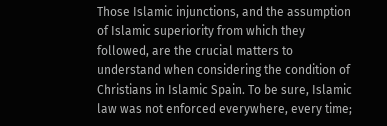Those Islamic injunctions, and the assumption of Islamic superiority from which they followed, are the crucial matters to understand when considering the condition of Christians in Islamic Spain. To be sure, Islamic law was not enforced everywhere, every time;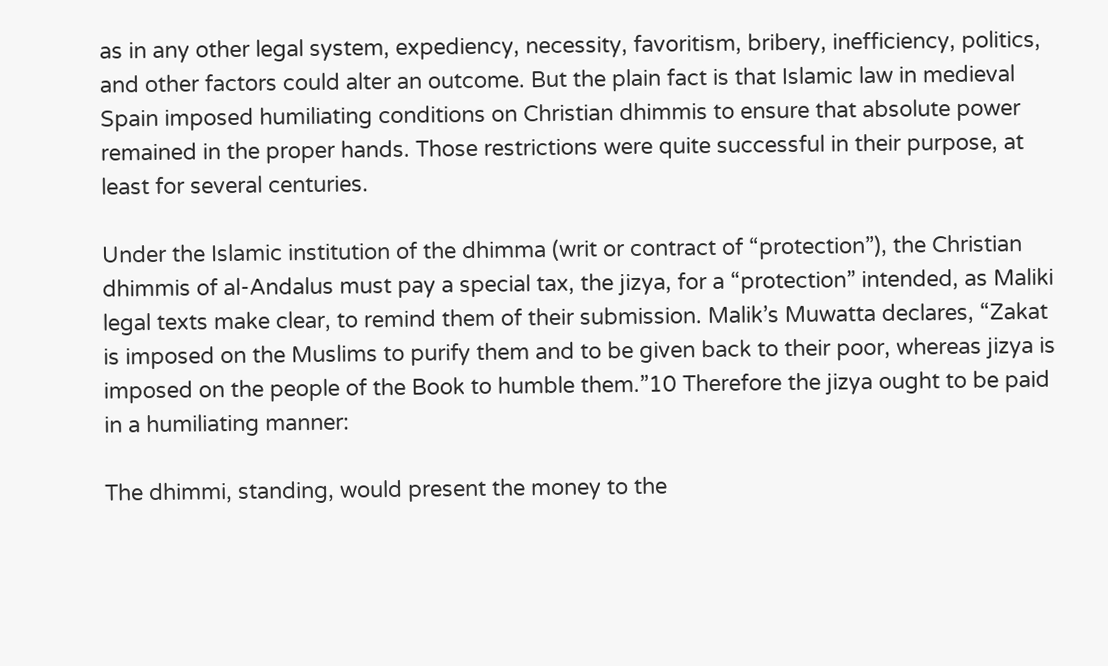as in any other legal system, expediency, necessity, favoritism, bribery, inefficiency, politics, and other factors could alter an outcome. But the plain fact is that Islamic law in medieval Spain imposed humiliating conditions on Christian dhimmis to ensure that absolute power remained in the proper hands. Those restrictions were quite successful in their purpose, at least for several centuries.

Under the Islamic institution of the dhimma (writ or contract of “protection”), the Christian dhimmis of al-Andalus must pay a special tax, the jizya, for a “protection” intended, as Maliki legal texts make clear, to remind them of their submission. Malik’s Muwatta declares, “Zakat is imposed on the Muslims to purify them and to be given back to their poor, whereas jizya is imposed on the people of the Book to humble them.”10 Therefore the jizya ought to be paid in a humiliating manner:

The dhimmi, standing, would present the money to the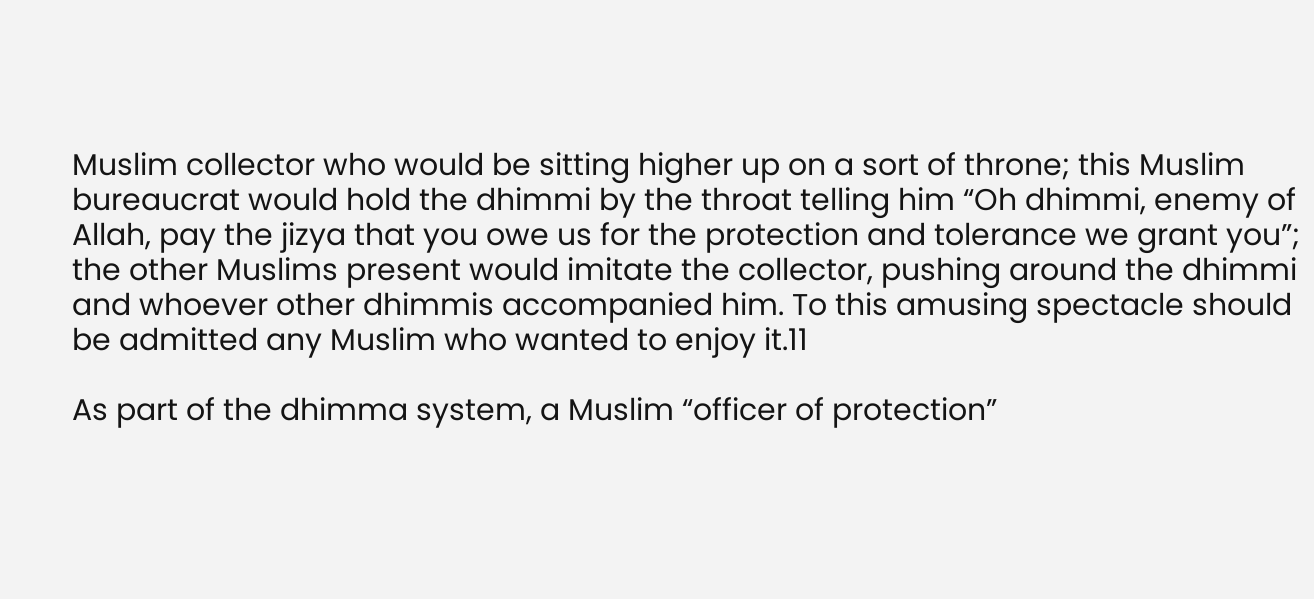Muslim collector who would be sitting higher up on a sort of throne; this Muslim bureaucrat would hold the dhimmi by the throat telling him “Oh dhimmi, enemy of Allah, pay the jizya that you owe us for the protection and tolerance we grant you”; the other Muslims present would imitate the collector, pushing around the dhimmi and whoever other dhimmis accompanied him. To this amusing spectacle should be admitted any Muslim who wanted to enjoy it.11

As part of the dhimma system, a Muslim “officer of protection”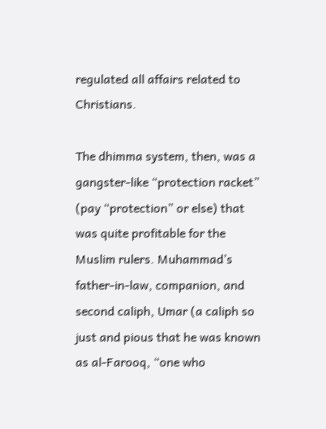regulated all affairs related to Christians.

The dhimma system, then, was a gangster-like “protection racket” (pay “protection” or else) that was quite profitable for the Muslim rulers. Muhammad’s father-in-law, companion, and second caliph, Umar (a caliph so just and pious that he was known as al-Farooq, “one who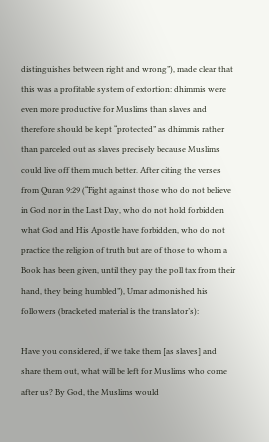distinguishes between right and wrong”), made clear that this was a profitable system of extortion: dhimmis were even more productive for Muslims than slaves and therefore should be kept “protected” as dhimmis rather than parceled out as slaves precisely because Muslims could live off them much better. After citing the verses from Quran 9:29 (“Fight against those who do not believe in God nor in the Last Day, who do not hold forbidden what God and His Apostle have forbidden, who do not practice the religion of truth but are of those to whom a Book has been given, until they pay the poll tax from their hand, they being humbled”), Umar admonished his followers (bracketed material is the translator’s):

Have you considered, if we take them [as slaves] and share them out, what will be left for Muslims who come after us? By God, the Muslims would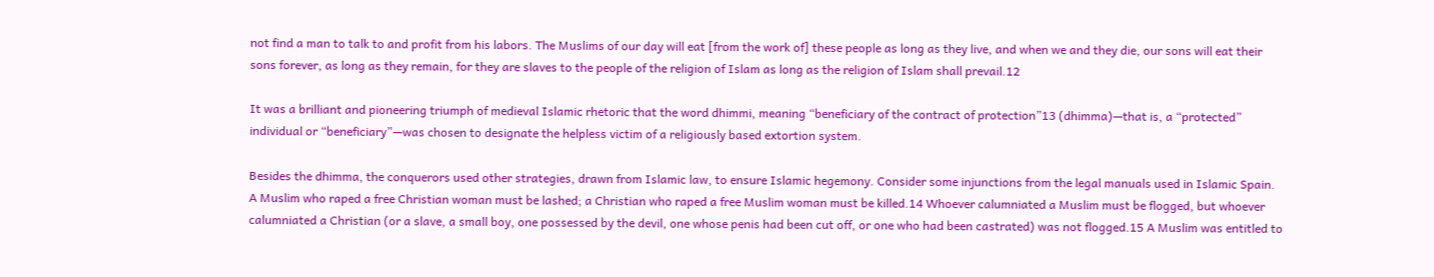not find a man to talk to and profit from his labors. The Muslims of our day will eat [from the work of] these people as long as they live, and when we and they die, our sons will eat their sons forever, as long as they remain, for they are slaves to the people of the religion of Islam as long as the religion of Islam shall prevail.12

It was a brilliant and pioneering triumph of medieval Islamic rhetoric that the word dhimmi, meaning “beneficiary of the contract of protection”13 (dhimma)—that is, a “protected” individual or “beneficiary”—was chosen to designate the helpless victim of a religiously based extortion system.

Besides the dhimma, the conquerors used other strategies, drawn from Islamic law, to ensure Islamic hegemony. Consider some injunctions from the legal manuals used in Islamic Spain. A Muslim who raped a free Christian woman must be lashed; a Christian who raped a free Muslim woman must be killed.14 Whoever calumniated a Muslim must be flogged, but whoever calumniated a Christian (or a slave, a small boy, one possessed by the devil, one whose penis had been cut off, or one who had been castrated) was not flogged.15 A Muslim was entitled to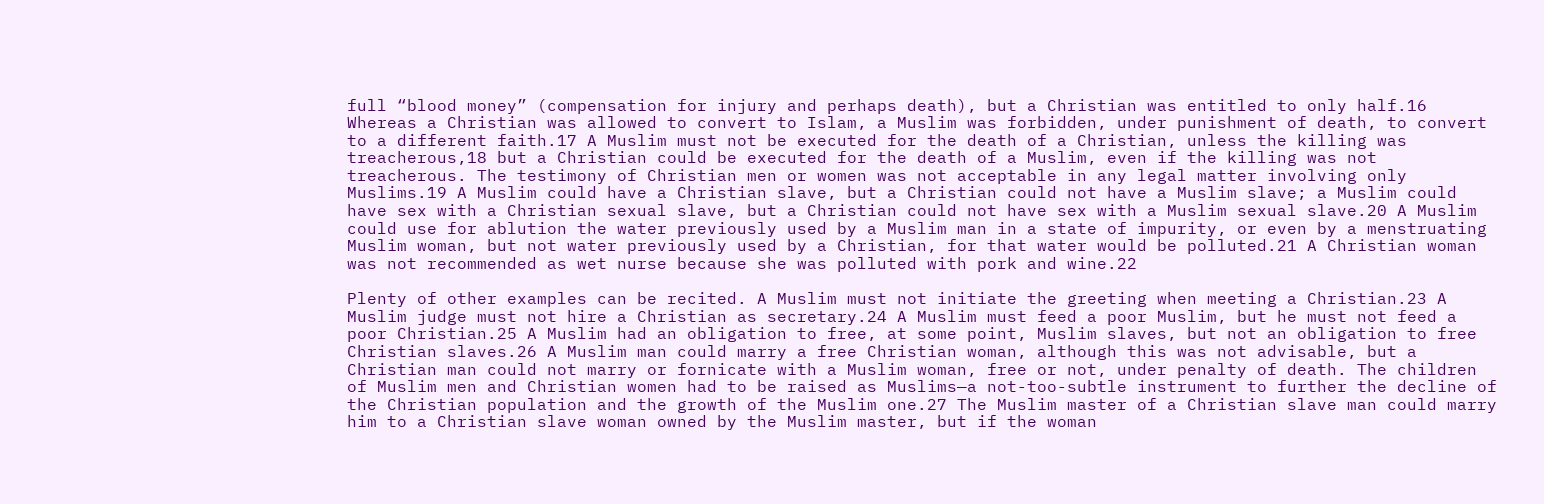full “blood money” (compensation for injury and perhaps death), but a Christian was entitled to only half.16 Whereas a Christian was allowed to convert to Islam, a Muslim was forbidden, under punishment of death, to convert to a different faith.17 A Muslim must not be executed for the death of a Christian, unless the killing was treacherous,18 but a Christian could be executed for the death of a Muslim, even if the killing was not treacherous. The testimony of Christian men or women was not acceptable in any legal matter involving only Muslims.19 A Muslim could have a Christian slave, but a Christian could not have a Muslim slave; a Muslim could have sex with a Christian sexual slave, but a Christian could not have sex with a Muslim sexual slave.20 A Muslim could use for ablution the water previously used by a Muslim man in a state of impurity, or even by a menstruating Muslim woman, but not water previously used by a Christian, for that water would be polluted.21 A Christian woman was not recommended as wet nurse because she was polluted with pork and wine.22

Plenty of other examples can be recited. A Muslim must not initiate the greeting when meeting a Christian.23 A Muslim judge must not hire a Christian as secretary.24 A Muslim must feed a poor Muslim, but he must not feed a poor Christian.25 A Muslim had an obligation to free, at some point, Muslim slaves, but not an obligation to free Christian slaves.26 A Muslim man could marry a free Christian woman, although this was not advisable, but a Christian man could not marry or fornicate with a Muslim woman, free or not, under penalty of death. The children of Muslim men and Christian women had to be raised as Muslims—a not-too-subtle instrument to further the decline of the Christian population and the growth of the Muslim one.27 The Muslim master of a Christian slave man could marry him to a Christian slave woman owned by the Muslim master, but if the woman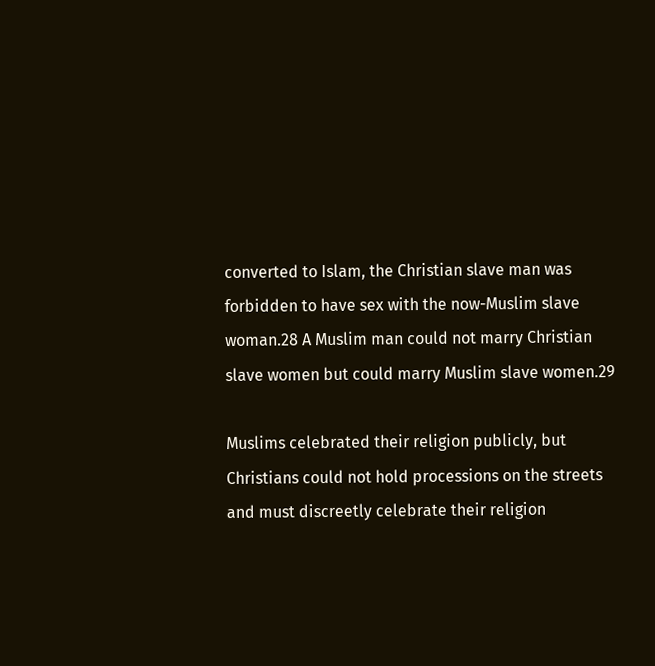converted to Islam, the Christian slave man was forbidden to have sex with the now-Muslim slave woman.28 A Muslim man could not marry Christian slave women but could marry Muslim slave women.29

Muslims celebrated their religion publicly, but Christians could not hold processions on the streets and must discreetly celebrate their religion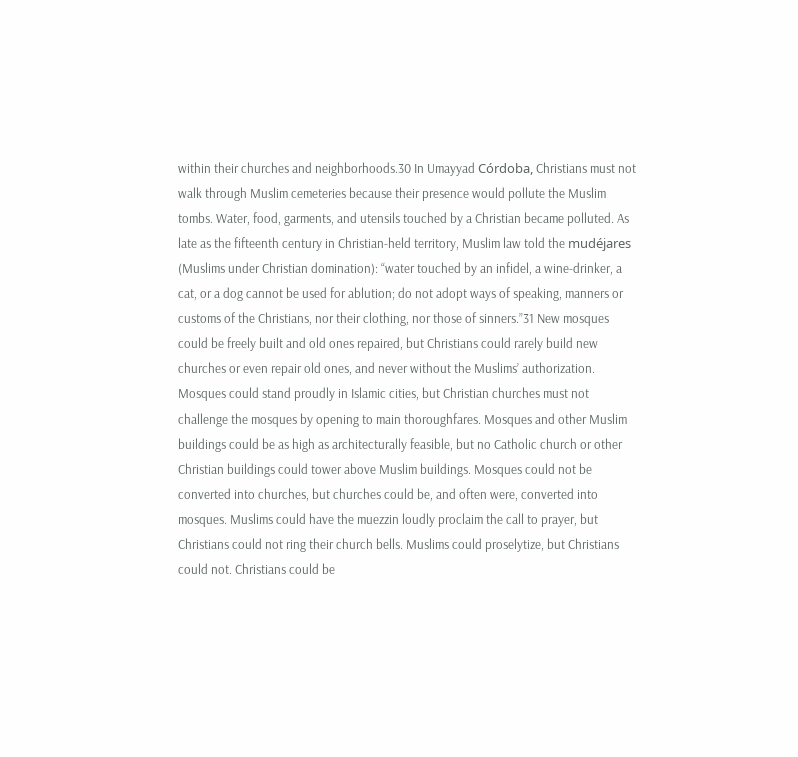within their churches and neighborhoods.30 In Umayyad Córdoba, Christians must not walk through Muslim cemeteries because their presence would pollute the Muslim tombs. Water, food, garments, and utensils touched by a Christian became polluted. As late as the fifteenth century in Christian-held territory, Muslim law told the mudéjares (Muslims under Christian domination): “water touched by an infidel, a wine-drinker, a cat, or a dog cannot be used for ablution; do not adopt ways of speaking, manners or customs of the Christians, nor their clothing, nor those of sinners.”31 New mosques could be freely built and old ones repaired, but Christians could rarely build new churches or even repair old ones, and never without the Muslims’ authorization. Mosques could stand proudly in Islamic cities, but Christian churches must not challenge the mosques by opening to main thoroughfares. Mosques and other Muslim buildings could be as high as architecturally feasible, but no Catholic church or other Christian buildings could tower above Muslim buildings. Mosques could not be converted into churches, but churches could be, and often were, converted into mosques. Muslims could have the muezzin loudly proclaim the call to prayer, but Christians could not ring their church bells. Muslims could proselytize, but Christians could not. Christians could be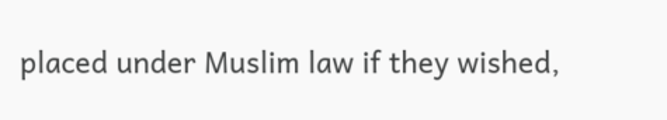placed under Muslim law if they wished,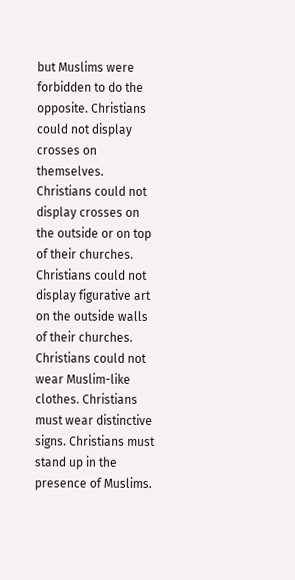but Muslims were forbidden to do the opposite. Christians could not display crosses on themselves. Christians could not display crosses on the outside or on top of their churches. Christians could not display figurative art on the outside walls of their churches. Christians could not wear Muslim-like clothes. Christians must wear distinctive signs. Christians must stand up in the presence of Muslims.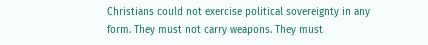Christians could not exercise political sovereignty in any form. They must not carry weapons. They must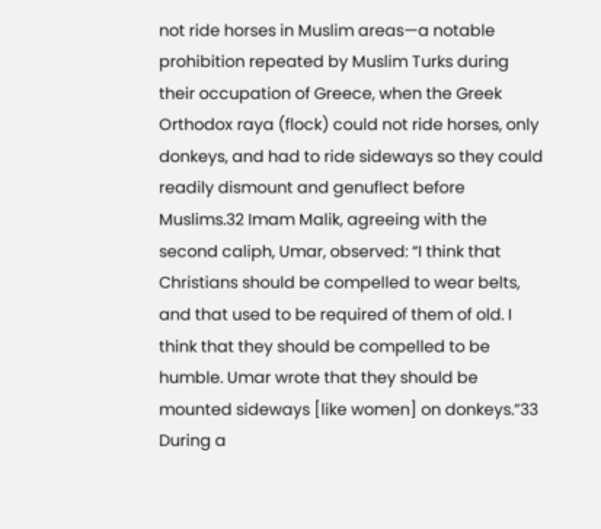not ride horses in Muslim areas—a notable prohibition repeated by Muslim Turks during their occupation of Greece, when the Greek Orthodox raya (flock) could not ride horses, only donkeys, and had to ride sideways so they could readily dismount and genuflect before Muslims.32 Imam Malik, agreeing with the second caliph, Umar, observed: “I think that Christians should be compelled to wear belts, and that used to be required of them of old. I think that they should be compelled to be humble. Umar wrote that they should be mounted sideways [like women] on donkeys.”33 During a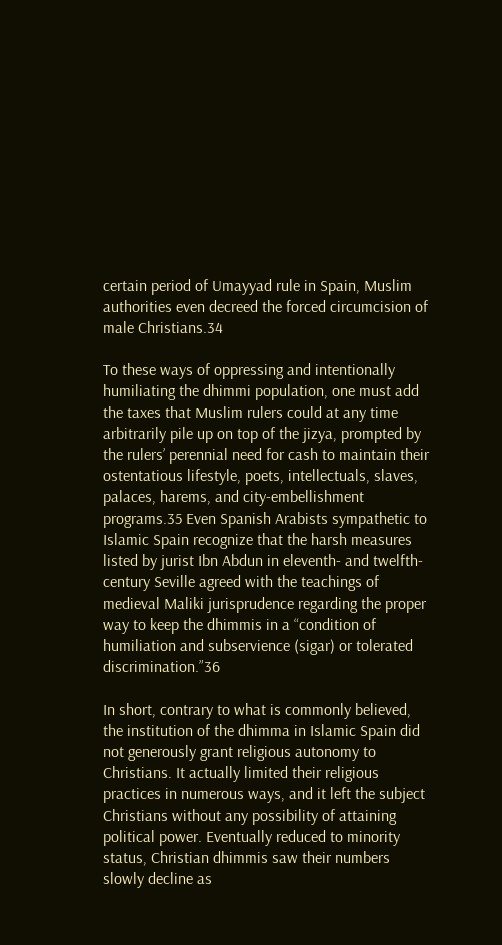certain period of Umayyad rule in Spain, Muslim authorities even decreed the forced circumcision of male Christians.34

To these ways of oppressing and intentionally humiliating the dhimmi population, one must add the taxes that Muslim rulers could at any time arbitrarily pile up on top of the jizya, prompted by the rulers’ perennial need for cash to maintain their ostentatious lifestyle, poets, intellectuals, slaves, palaces, harems, and city-embellishment programs.35 Even Spanish Arabists sympathetic to Islamic Spain recognize that the harsh measures listed by jurist Ibn Abdun in eleventh- and twelfth-century Seville agreed with the teachings of medieval Maliki jurisprudence regarding the proper way to keep the dhimmis in a “condition of humiliation and subservience (sigar) or tolerated discrimination.”36

In short, contrary to what is commonly believed, the institution of the dhimma in Islamic Spain did not generously grant religious autonomy to Christians. It actually limited their religious practices in numerous ways, and it left the subject Christians without any possibility of attaining political power. Eventually reduced to minority status, Christian dhimmis saw their numbers slowly decline as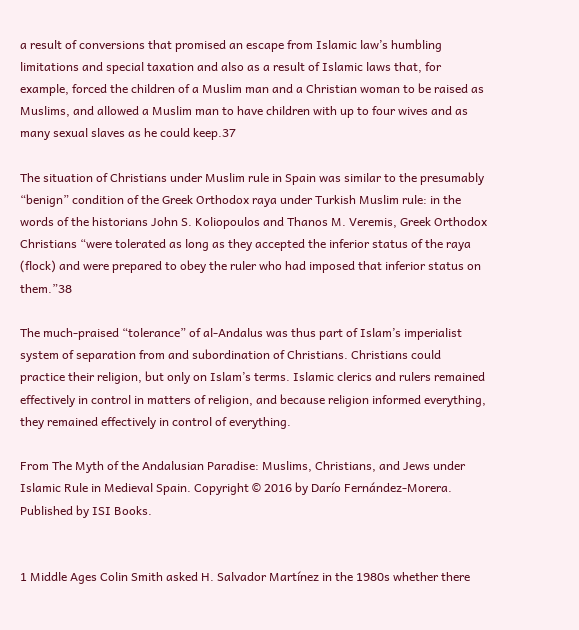a result of conversions that promised an escape from Islamic law’s humbling limitations and special taxation and also as a result of Islamic laws that, for example, forced the children of a Muslim man and a Christian woman to be raised as Muslims, and allowed a Muslim man to have children with up to four wives and as many sexual slaves as he could keep.37

The situation of Christians under Muslim rule in Spain was similar to the presumably “benign” condition of the Greek Orthodox raya under Turkish Muslim rule: in the words of the historians John S. Koliopoulos and Thanos M. Veremis, Greek Orthodox Christians “were tolerated as long as they accepted the inferior status of the raya (flock) and were prepared to obey the ruler who had imposed that inferior status on them.”38

The much-praised “tolerance” of al-Andalus was thus part of Islam’s imperialist system of separation from and subordination of Christians. Christians could practice their religion, but only on Islam’s terms. Islamic clerics and rulers remained effectively in control in matters of religion, and because religion informed everything, they remained effectively in control of everything.

From The Myth of the Andalusian Paradise: Muslims, Christians, and Jews under Islamic Rule in Medieval Spain. Copyright © 2016 by Darío Fernández-Morera. Published by ISI Books.


1 Middle Ages Colin Smith asked H. Salvador Martínez in the 1980s whether there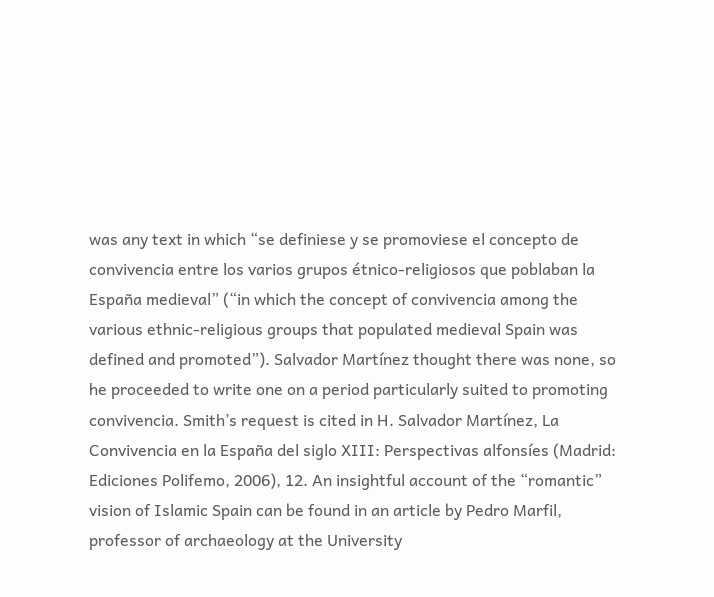was any text in which “se definiese y se promoviese el concepto de convivencia entre los varios grupos étnico-religiosos que poblaban la España medieval” (“in which the concept of convivencia among the various ethnic-religious groups that populated medieval Spain was defined and promoted”). Salvador Martínez thought there was none, so he proceeded to write one on a period particularly suited to promoting convivencia. Smith’s request is cited in H. Salvador Martínez, La Convivencia en la España del siglo XIII: Perspectivas alfonsíes (Madrid: Ediciones Polifemo, 2006), 12. An insightful account of the “romantic” vision of Islamic Spain can be found in an article by Pedro Marfil, professor of archaeology at the University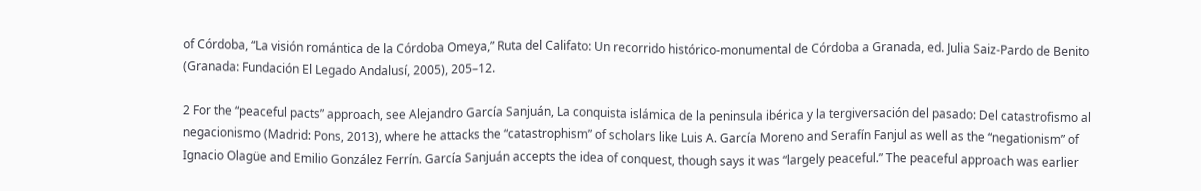of Córdoba, “La visión romántica de la Córdoba Omeya,” Ruta del Califato: Un recorrido histórico-monumental de Córdoba a Granada, ed. Julia Saiz-Pardo de Benito (Granada: Fundación El Legado Andalusí, 2005), 205–12.

2 For the “peaceful pacts” approach, see Alejandro García Sanjuán, La conquista islámica de la peninsula ibérica y la tergiversación del pasado: Del catastrofismo al negacionismo (Madrid: Pons, 2013), where he attacks the “catastrophism” of scholars like Luis A. García Moreno and Serafín Fanjul as well as the “negationism” of Ignacio Olagüe and Emilio González Ferrín. García Sanjuán accepts the idea of conquest, though says it was “largely peaceful.” The peaceful approach was earlier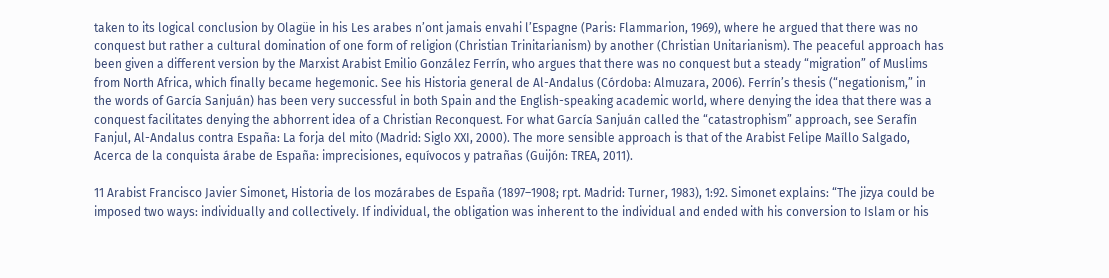taken to its logical conclusion by Olagüe in his Les arabes n’ont jamais envahi l’Espagne (Paris: Flammarion, 1969), where he argued that there was no conquest but rather a cultural domination of one form of religion (Christian Trinitarianism) by another (Christian Unitarianism). The peaceful approach has been given a different version by the Marxist Arabist Emilio González Ferrín, who argues that there was no conquest but a steady “migration” of Muslims from North Africa, which finally became hegemonic. See his Historia general de Al-Andalus (Córdoba: Almuzara, 2006). Ferrín’s thesis (“negationism,” in the words of García Sanjuán) has been very successful in both Spain and the English-speaking academic world, where denying the idea that there was a conquest facilitates denying the abhorrent idea of a Christian Reconquest. For what García Sanjuán called the “catastrophism” approach, see Serafín Fanjul, Al-Andalus contra España: La forja del mito (Madrid: Siglo XXI, 2000). The more sensible approach is that of the Arabist Felipe Maíllo Salgado, Acerca de la conquista árabe de España: imprecisiones, equívocos y patrañas (Guijón: TREA, 2011).

11 Arabist Francisco Javier Simonet, Historia de los mozárabes de España (1897–1908; rpt. Madrid: Turner, 1983), 1:92. Simonet explains: “The jizya could be imposed two ways: individually and collectively. If individual, the obligation was inherent to the individual and ended with his conversion to Islam or his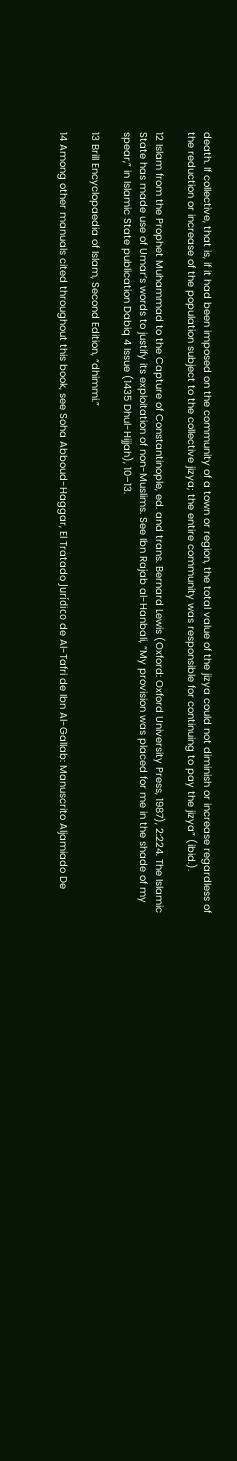death. If collective, that is, if it had been imposed on the community of a town or region, the total value of the jizya could not diminish or increase regardless of the reduction or increase of the population subject to the collective jizya; the entire community was responsible for continuing to pay the jizya” (ibid.).

12 Islam from the Prophet Muhammad to the Capture of Constantinople, ed. and trans. Bernard Lewis (Oxford: Oxford University Press, 1987), 2:224. The Islamic State has made use of Umar’s words to justify its exploitation of non-Muslims. See Ibn Rajab al-Hanbali, “My provision was placed for me in the shade of my spear,” in Islamic State publication Dabiq 4 Issue (1435 Dhul-Hijjah), 10–13.

13 Brill Encyclopaedia of Islam, Second Edition, “dhimmi.”

14 Among other manuals cited throughout this book, see Soha Abboud-Haggar, El Tratado Jurídico de Al-Tafri de Ibn Al-Gallab: Manuscrito Aljamiado De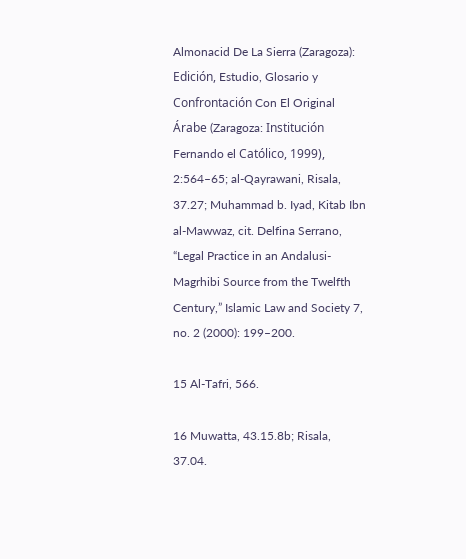Almonacid De La Sierra (Zaragoza): Edición, Estudio, Glosario y Confrontación Con El Original Árabe (Zaragoza: Institución Fernando el Católico, 1999), 2:564–65; al-Qayrawani, Risala, 37.27; Muhammad b. Iyad, Kitab Ibn al-Mawwaz, cit. Delfina Serrano, “Legal Practice in an Andalusi-Magrhibi Source from the Twelfth Century,” Islamic Law and Society 7, no. 2 (2000): 199–200.

15 Al-Tafri, 566.

16 Muwatta, 43.15.8b; Risala, 37.04.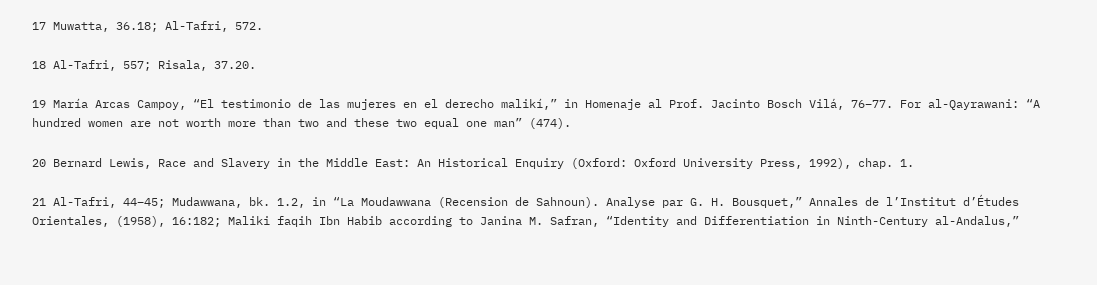17 Muwatta, 36.18; Al-Tafri, 572.

18 Al-Tafri, 557; Risala, 37.20.

19 María Arcas Campoy, “El testimonio de las mujeres en el derecho malikí,” in Homenaje al Prof. Jacinto Bosch Vilá, 76–77. For al-Qayrawani: “A hundred women are not worth more than two and these two equal one man” (474).

20 Bernard Lewis, Race and Slavery in the Middle East: An Historical Enquiry (Oxford: Oxford University Press, 1992), chap. 1.

21 Al-Tafri, 44–45; Mudawwana, bk. 1.2, in “La Moudawwana (Recension de Sahnoun). Analyse par G. H. Bousquet,” Annales de l’Institut d’Études Orientales, (1958), 16:182; Maliki faqih Ibn Habib according to Janina M. Safran, “Identity and Differentiation in Ninth-Century al-Andalus,”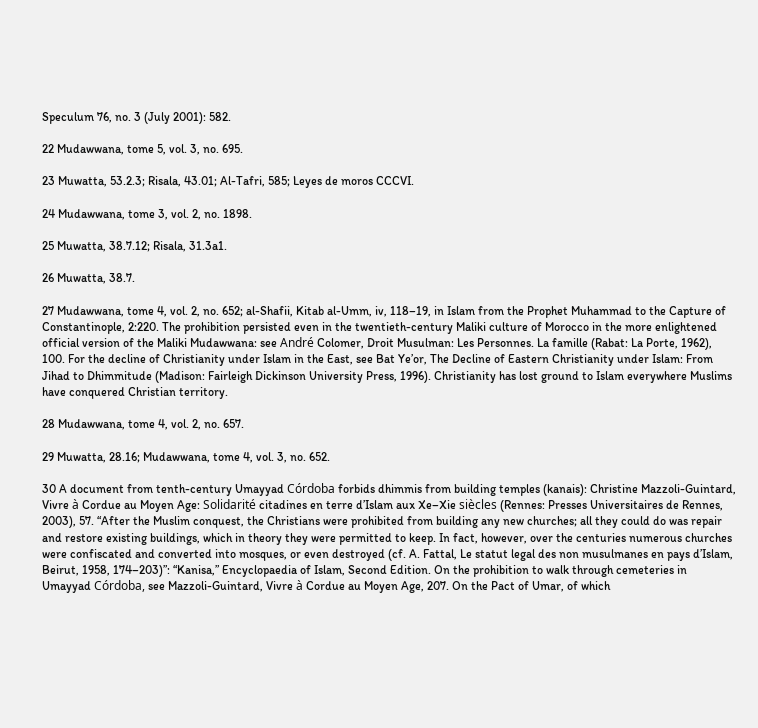Speculum 76, no. 3 (July 2001): 582.

22 Mudawwana, tome 5, vol. 3, no. 695.

23 Muwatta, 53.2.3; Risala, 43.01; Al-Tafri, 585; Leyes de moros CCCVI.

24 Mudawwana, tome 3, vol. 2, no. 1898.

25 Muwatta, 38.7.12; Risala, 31.3a1.

26 Muwatta, 38.7.

27 Mudawwana, tome 4, vol. 2, no. 652; al-Shafii, Kitab al-Umm, iv, 118–19, in Islam from the Prophet Muhammad to the Capture of Constantinople, 2:220. The prohibition persisted even in the twentieth-century Maliki culture of Morocco in the more enlightened official version of the Maliki Mudawwana: see André Colomer, Droit Musulman: Les Personnes. La famille (Rabat: La Porte, 1962), 100. For the decline of Christianity under Islam in the East, see Bat Ye’or, The Decline of Eastern Christianity under Islam: From Jihad to Dhimmitude (Madison: Fairleigh Dickinson University Press, 1996). Christianity has lost ground to Islam everywhere Muslims have conquered Christian territory.

28 Mudawwana, tome 4, vol. 2, no. 657.

29 Muwatta, 28.16; Mudawwana, tome 4, vol. 3, no. 652.

30 A document from tenth-century Umayyad Córdoba forbids dhimmis from building temples (kanais): Christine Mazzoli-Guintard, Vivre à Cordue au Moyen Age: Solidarité citadines en terre d’Islam aux Xe–Xie siècles (Rennes: Presses Universitaires de Rennes, 2003), 57. “After the Muslim conquest, the Christians were prohibited from building any new churches; all they could do was repair and restore existing buildings, which in theory they were permitted to keep. In fact, however, over the centuries numerous churches were confiscated and converted into mosques, or even destroyed (cf. A. Fattal, Le statut legal des non musulmanes en pays d’Islam, Beirut, 1958, 174–203)”: “Kanisa,” Encyclopaedia of Islam, Second Edition. On the prohibition to walk through cemeteries in Umayyad Córdoba, see Mazzoli-Guintard, Vivre à Cordue au Moyen Age, 207. On the Pact of Umar, of which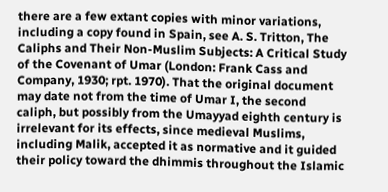there are a few extant copies with minor variations, including a copy found in Spain, see A. S. Tritton, The Caliphs and Their Non-Muslim Subjects: A Critical Study of the Covenant of Umar (London: Frank Cass and Company, 1930; rpt. 1970). That the original document may date not from the time of Umar I, the second caliph, but possibly from the Umayyad eighth century is irrelevant for its effects, since medieval Muslims, including Malik, accepted it as normative and it guided their policy toward the dhimmis throughout the Islamic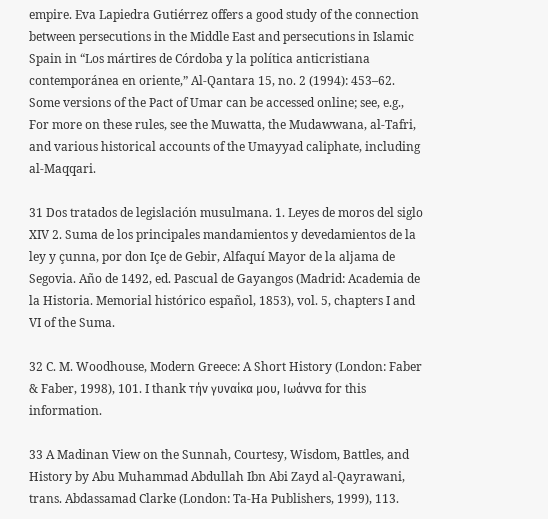empire. Eva Lapiedra Gutiérrez offers a good study of the connection between persecutions in the Middle East and persecutions in Islamic Spain in “Los mártires de Córdoba y la política anticristiana contemporánea en oriente,” Al-Qantara 15, no. 2 (1994): 453–62. Some versions of the Pact of Umar can be accessed online; see, e.g., For more on these rules, see the Muwatta, the Mudawwana, al-Tafri, and various historical accounts of the Umayyad caliphate, including al-Maqqari.

31 Dos tratados de legislación musulmana. 1. Leyes de moros del siglo XIV 2. Suma de los principales mandamientos y devedamientos de la ley y çunna, por don Içe de Gebir, Alfaquí Mayor de la aljama de Segovia. Año de 1492, ed. Pascual de Gayangos (Madrid: Academia de la Historia. Memorial histórico español, 1853), vol. 5, chapters I and VI of the Suma.

32 C. M. Woodhouse, Modern Greece: A Short History (London: Faber & Faber, 1998), 101. I thank τήv γυvαίκα μoυ, Iωάvvα for this information.

33 A Madinan View on the Sunnah, Courtesy, Wisdom, Battles, and History by Abu Muhammad Abdullah Ibn Abi Zayd al-Qayrawani, trans. Abdassamad Clarke (London: Ta-Ha Publishers, 1999), 113.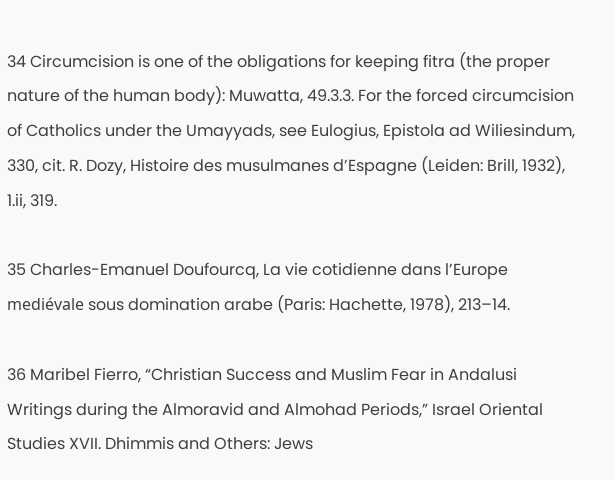34 Circumcision is one of the obligations for keeping fitra (the proper nature of the human body): Muwatta, 49.3.3. For the forced circumcision of Catholics under the Umayyads, see Eulogius, Epistola ad Wiliesindum, 330, cit. R. Dozy, Histoire des musulmanes d’Espagne (Leiden: Brill, 1932), 1.ii, 319.

35 Charles-Emanuel Doufourcq, La vie cotidienne dans l’Europe mediévale sous domination arabe (Paris: Hachette, 1978), 213–14.

36 Maribel Fierro, “Christian Success and Muslim Fear in Andalusi Writings during the Almoravid and Almohad Periods,” Israel Oriental Studies XVII. Dhimmis and Others: Jews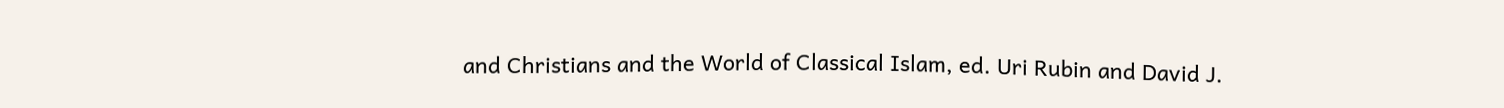and Christians and the World of Classical Islam, ed. Uri Rubin and David J.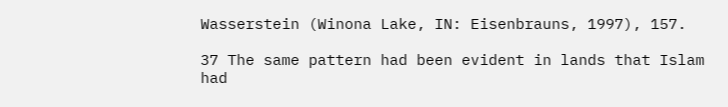Wasserstein (Winona Lake, IN: Eisenbrauns, 1997), 157.

37 The same pattern had been evident in lands that Islam had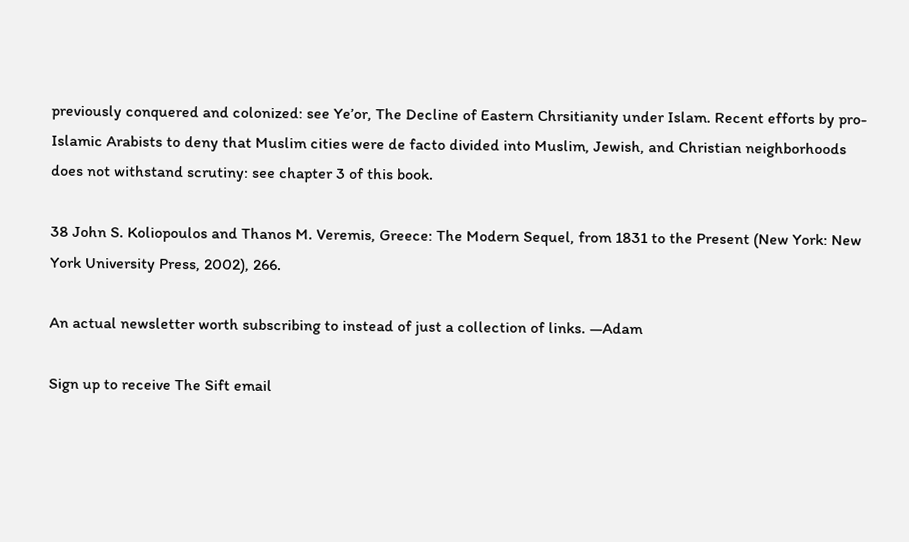previously conquered and colonized: see Ye’or, The Decline of Eastern Chrsitianity under Islam. Recent efforts by pro-Islamic Arabists to deny that Muslim cities were de facto divided into Muslim, Jewish, and Christian neighborhoods does not withstand scrutiny: see chapter 3 of this book.

38 John S. Koliopoulos and Thanos M. Veremis, Greece: The Modern Sequel, from 1831 to the Present (New York: New York University Press, 2002), 266.

An actual newsletter worth subscribing to instead of just a collection of links. —Adam

Sign up to receive The Sift email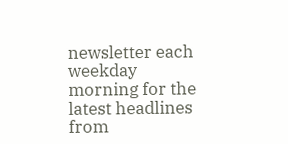newsletter each weekday morning for the latest headlines from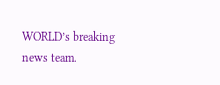WORLD’s breaking news team.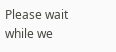Please wait while we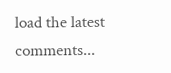load the latest comments...